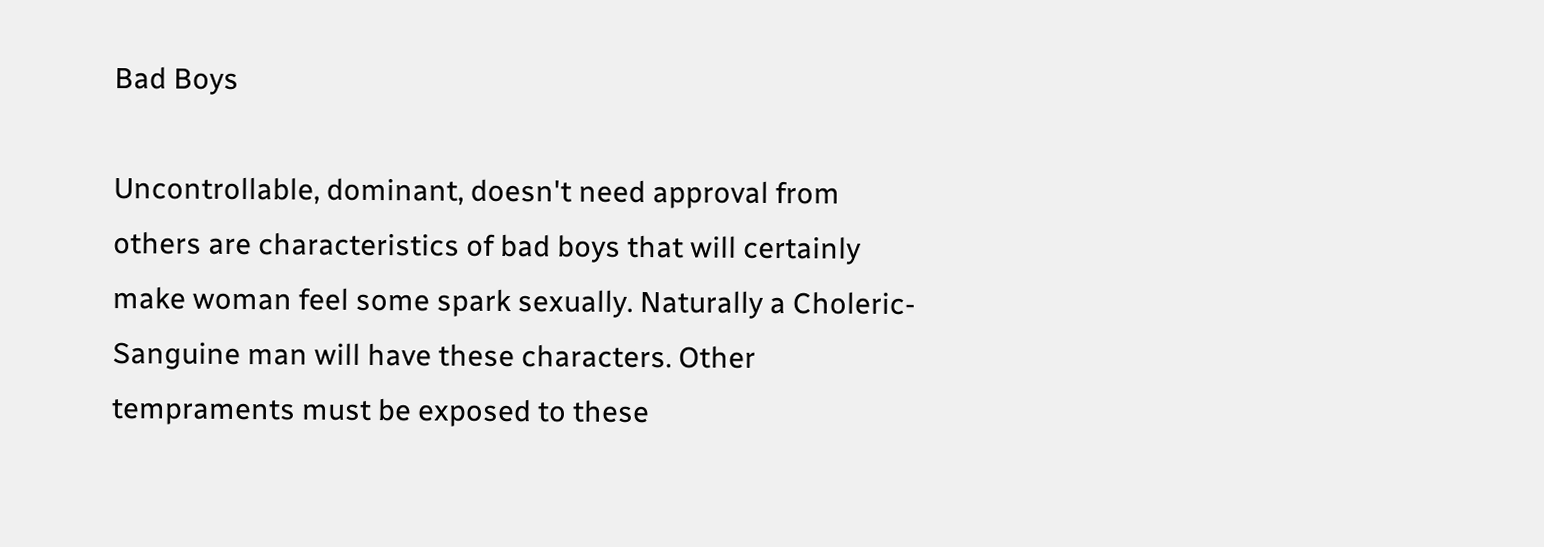Bad Boys

Uncontrollable, dominant, doesn't need approval from others are characteristics of bad boys that will certainly make woman feel some spark sexually. Naturally a Choleric-Sanguine man will have these characters. Other tempraments must be exposed to these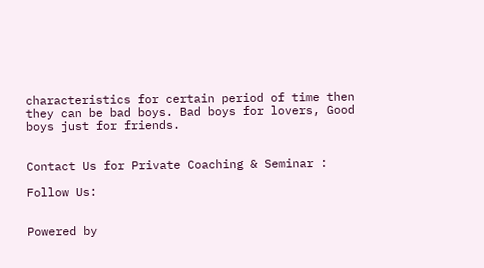characteristics for certain period of time then they can be bad boys. Bad boys for lovers, Good boys just for friends.


Contact Us for Private Coaching & Seminar :

Follow Us:


Powered by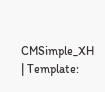CMSimple_XH | Template: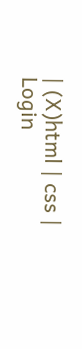| (X)html | css | Login